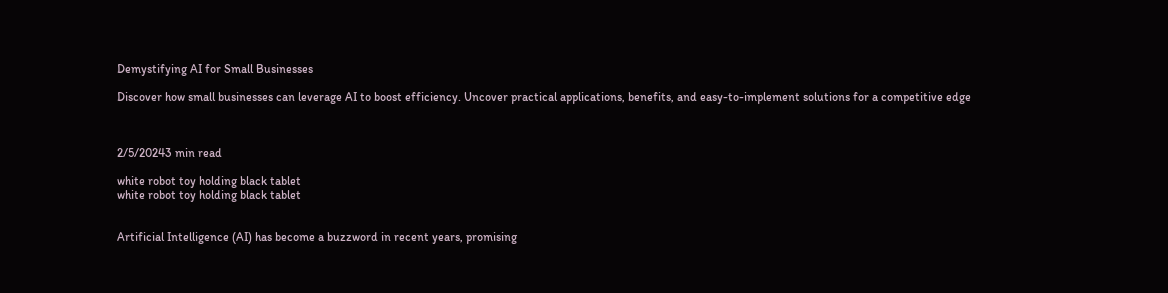Demystifying AI for Small Businesses

Discover how small businesses can leverage AI to boost efficiency. Uncover practical applications, benefits, and easy-to-implement solutions for a competitive edge



2/5/20243 min read

white robot toy holding black tablet
white robot toy holding black tablet


Artificial Intelligence (AI) has become a buzzword in recent years, promising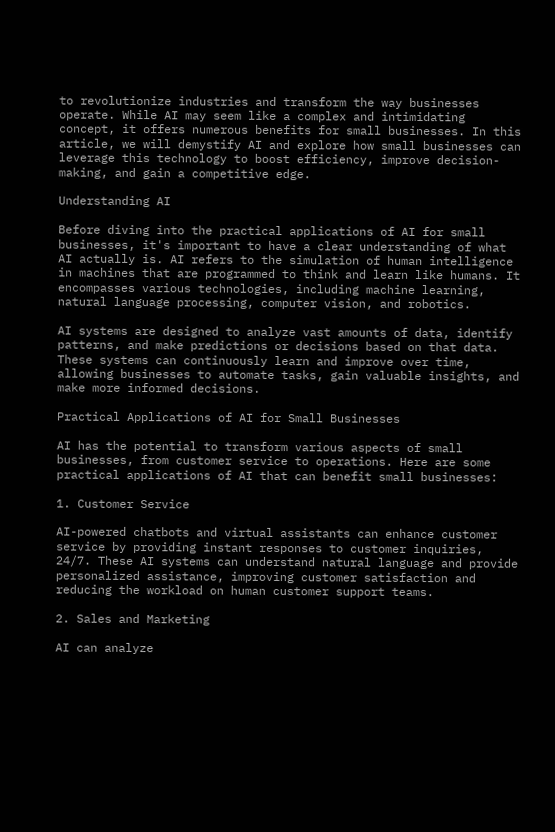to revolutionize industries and transform the way businesses operate. While AI may seem like a complex and intimidating concept, it offers numerous benefits for small businesses. In this article, we will demystify AI and explore how small businesses can leverage this technology to boost efficiency, improve decision-making, and gain a competitive edge.

Understanding AI

Before diving into the practical applications of AI for small businesses, it's important to have a clear understanding of what AI actually is. AI refers to the simulation of human intelligence in machines that are programmed to think and learn like humans. It encompasses various technologies, including machine learning, natural language processing, computer vision, and robotics.

AI systems are designed to analyze vast amounts of data, identify patterns, and make predictions or decisions based on that data. These systems can continuously learn and improve over time, allowing businesses to automate tasks, gain valuable insights, and make more informed decisions.

Practical Applications of AI for Small Businesses

AI has the potential to transform various aspects of small businesses, from customer service to operations. Here are some practical applications of AI that can benefit small businesses:

1. Customer Service

AI-powered chatbots and virtual assistants can enhance customer service by providing instant responses to customer inquiries, 24/7. These AI systems can understand natural language and provide personalized assistance, improving customer satisfaction and reducing the workload on human customer support teams.

2. Sales and Marketing

AI can analyze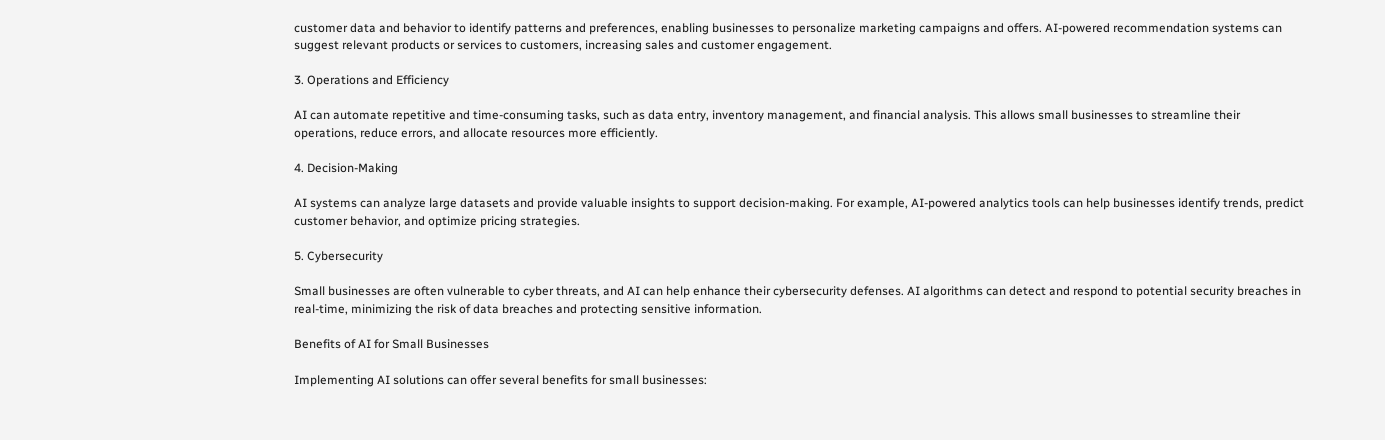customer data and behavior to identify patterns and preferences, enabling businesses to personalize marketing campaigns and offers. AI-powered recommendation systems can suggest relevant products or services to customers, increasing sales and customer engagement.

3. Operations and Efficiency

AI can automate repetitive and time-consuming tasks, such as data entry, inventory management, and financial analysis. This allows small businesses to streamline their operations, reduce errors, and allocate resources more efficiently.

4. Decision-Making

AI systems can analyze large datasets and provide valuable insights to support decision-making. For example, AI-powered analytics tools can help businesses identify trends, predict customer behavior, and optimize pricing strategies.

5. Cybersecurity

Small businesses are often vulnerable to cyber threats, and AI can help enhance their cybersecurity defenses. AI algorithms can detect and respond to potential security breaches in real-time, minimizing the risk of data breaches and protecting sensitive information.

Benefits of AI for Small Businesses

Implementing AI solutions can offer several benefits for small businesses: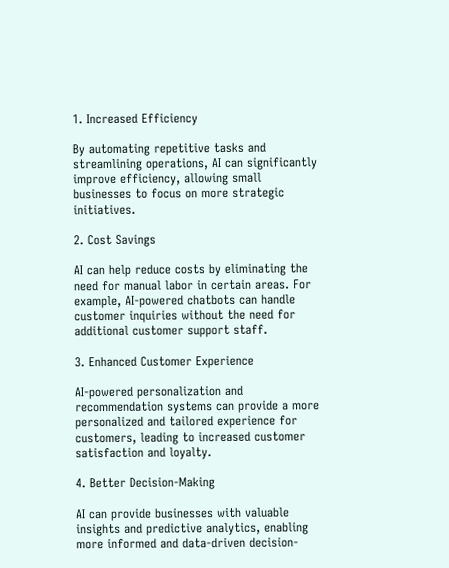1. Increased Efficiency

By automating repetitive tasks and streamlining operations, AI can significantly improve efficiency, allowing small businesses to focus on more strategic initiatives.

2. Cost Savings

AI can help reduce costs by eliminating the need for manual labor in certain areas. For example, AI-powered chatbots can handle customer inquiries without the need for additional customer support staff.

3. Enhanced Customer Experience

AI-powered personalization and recommendation systems can provide a more personalized and tailored experience for customers, leading to increased customer satisfaction and loyalty.

4. Better Decision-Making

AI can provide businesses with valuable insights and predictive analytics, enabling more informed and data-driven decision-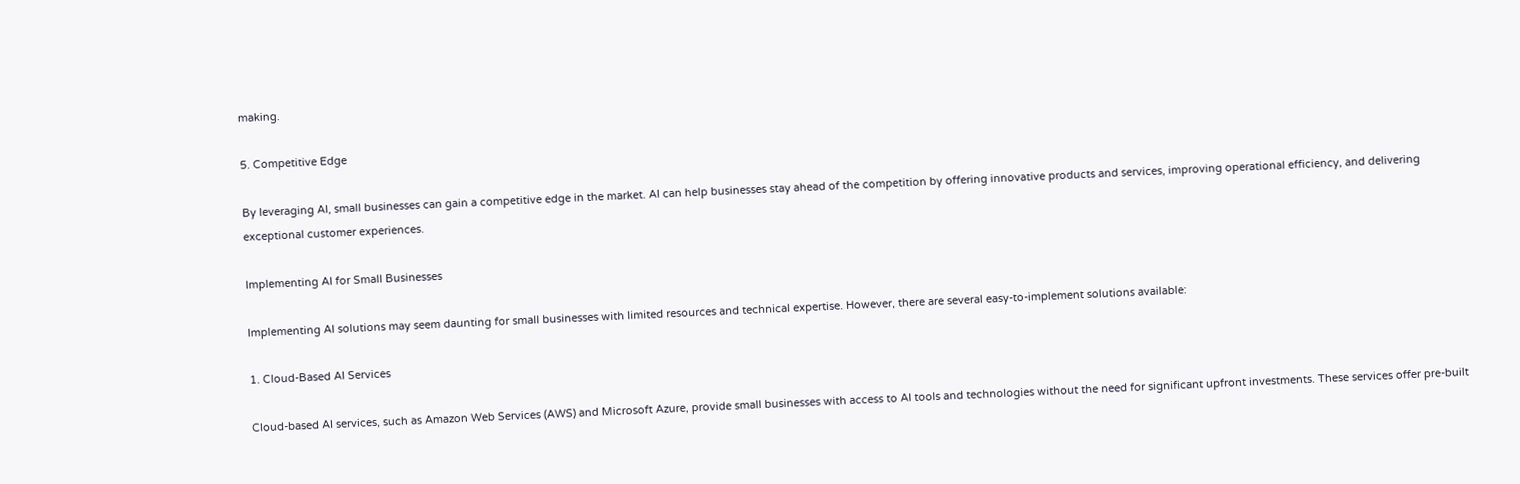making.

5. Competitive Edge

By leveraging AI, small businesses can gain a competitive edge in the market. AI can help businesses stay ahead of the competition by offering innovative products and services, improving operational efficiency, and delivering exceptional customer experiences.

Implementing AI for Small Businesses

Implementing AI solutions may seem daunting for small businesses with limited resources and technical expertise. However, there are several easy-to-implement solutions available:

1. Cloud-Based AI Services

Cloud-based AI services, such as Amazon Web Services (AWS) and Microsoft Azure, provide small businesses with access to AI tools and technologies without the need for significant upfront investments. These services offer pre-built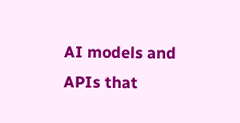AI models and APIs that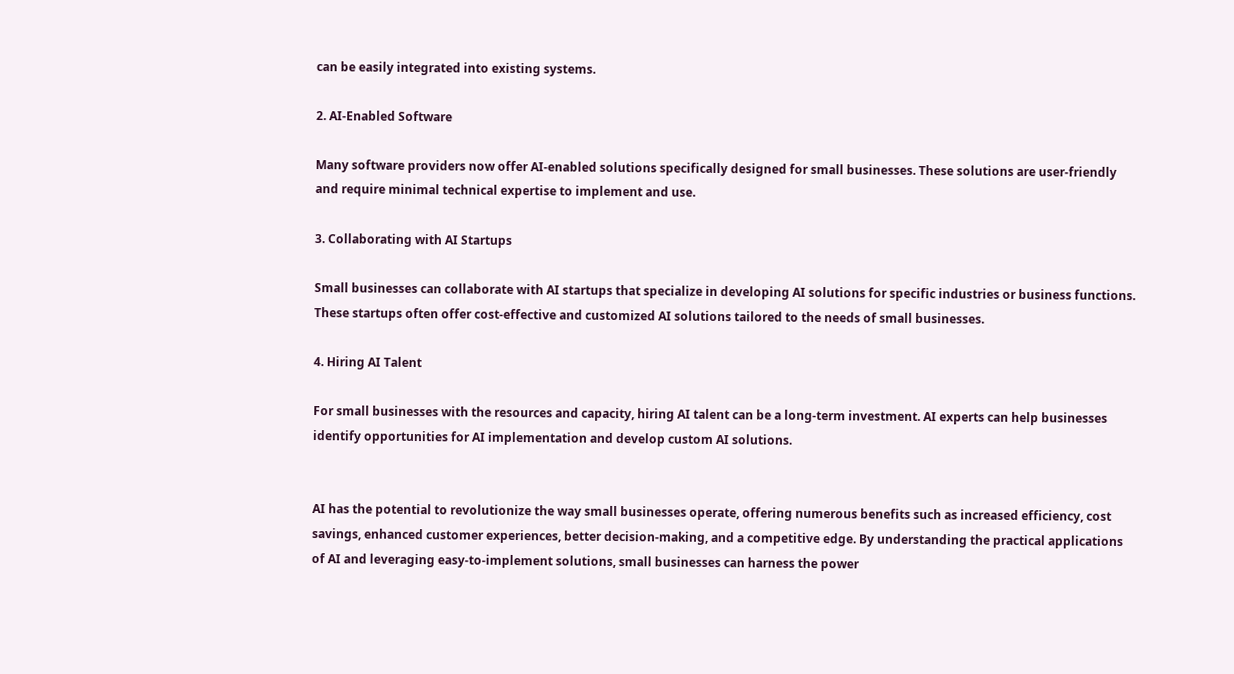can be easily integrated into existing systems.

2. AI-Enabled Software

Many software providers now offer AI-enabled solutions specifically designed for small businesses. These solutions are user-friendly and require minimal technical expertise to implement and use.

3. Collaborating with AI Startups

Small businesses can collaborate with AI startups that specialize in developing AI solutions for specific industries or business functions. These startups often offer cost-effective and customized AI solutions tailored to the needs of small businesses.

4. Hiring AI Talent

For small businesses with the resources and capacity, hiring AI talent can be a long-term investment. AI experts can help businesses identify opportunities for AI implementation and develop custom AI solutions.


AI has the potential to revolutionize the way small businesses operate, offering numerous benefits such as increased efficiency, cost savings, enhanced customer experiences, better decision-making, and a competitive edge. By understanding the practical applications of AI and leveraging easy-to-implement solutions, small businesses can harness the power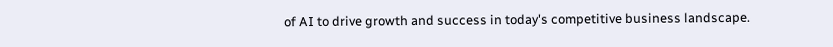of AI to drive growth and success in today's competitive business landscape.